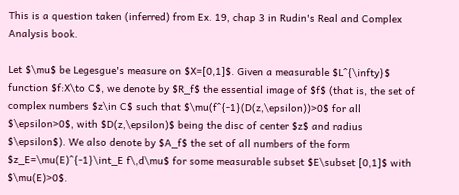This is a question taken (inferred) from Ex. 19, chap 3 in Rudin's Real and Complex Analysis book.

Let $\mu$ be Legesgue's measure on $X=[0,1]$. Given a measurable $L^{\infty}$ function $f:X\to C$, we denote by $R_f$ the essential image of $f$ (that is, the set of complex numbers $z\in C$ such that $\mu(f^{-1}(D(z,\epsilon))>0$ for all $\epsilon>0$, with $D(z,\epsilon)$ being the disc of center $z$ and radius $\epsilon$). We also denote by $A_f$ the set of all numbers of the form $z_E=\mu(E)^{-1}\int_E f\,d\mu$ for some measurable subset $E\subset [0,1]$ with $\mu(E)>0$.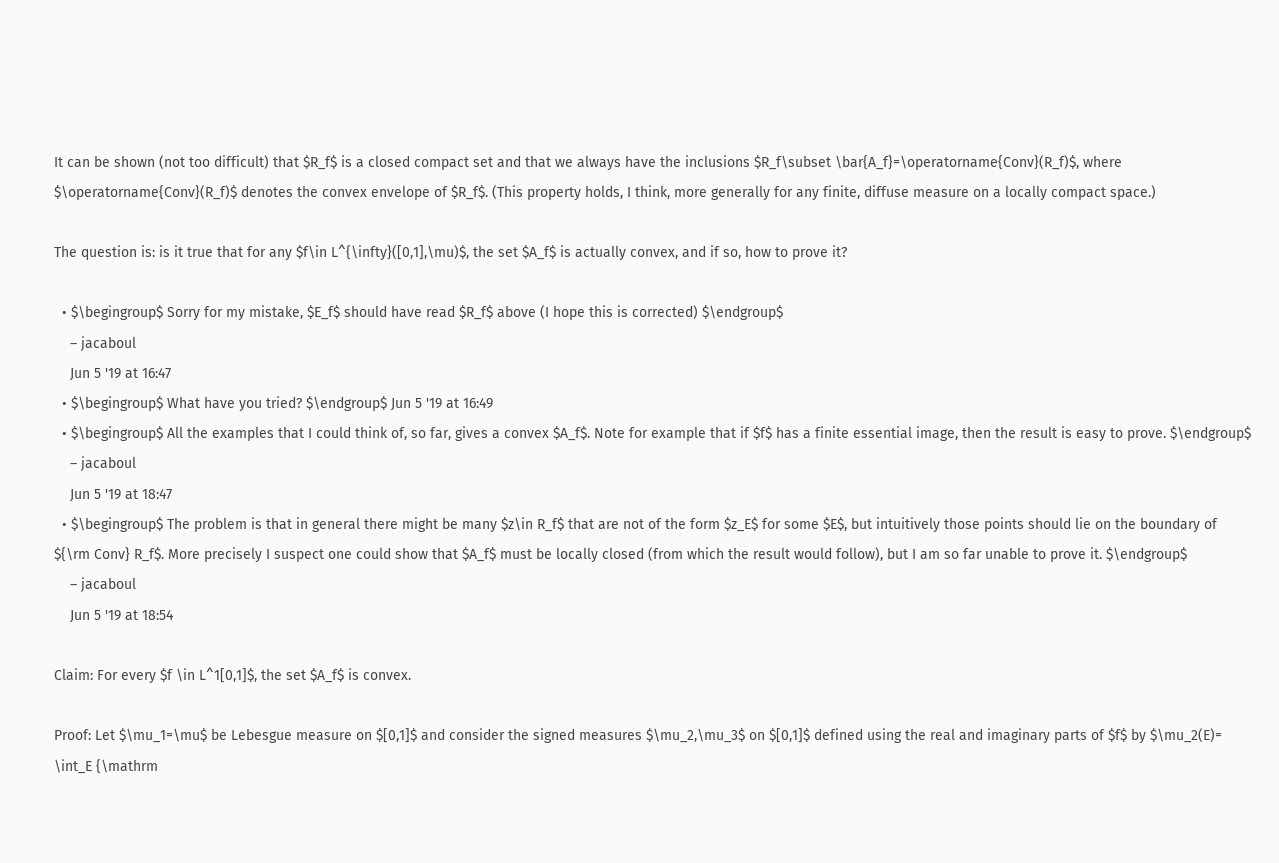It can be shown (not too difficult) that $R_f$ is a closed compact set and that we always have the inclusions $R_f\subset \bar{A_f}=\operatorname{Conv}(R_f)$, where $\operatorname{Conv}(R_f)$ denotes the convex envelope of $R_f$. (This property holds, I think, more generally for any finite, diffuse measure on a locally compact space.)

The question is: is it true that for any $f\in L^{\infty}([0,1],\mu)$, the set $A_f$ is actually convex, and if so, how to prove it?

  • $\begingroup$ Sorry for my mistake, $E_f$ should have read $R_f$ above (I hope this is corrected) $\endgroup$
    – jacaboul
    Jun 5 '19 at 16:47
  • $\begingroup$ What have you tried? $\endgroup$ Jun 5 '19 at 16:49
  • $\begingroup$ All the examples that I could think of, so far, gives a convex $A_f$. Note for example that if $f$ has a finite essential image, then the result is easy to prove. $\endgroup$
    – jacaboul
    Jun 5 '19 at 18:47
  • $\begingroup$ The problem is that in general there might be many $z\in R_f$ that are not of the form $z_E$ for some $E$, but intuitively those points should lie on the boundary of ${\rm Conv} R_f$. More precisely I suspect one could show that $A_f$ must be locally closed (from which the result would follow), but I am so far unable to prove it. $\endgroup$
    – jacaboul
    Jun 5 '19 at 18:54

Claim: For every $f \in L^1[0,1]$, the set $A_f$ is convex.

Proof: Let $\mu_1=\mu$ be Lebesgue measure on $[0,1]$ and consider the signed measures $\mu_2,\mu_3$ on $[0,1]$ defined using the real and imaginary parts of $f$ by $\mu_2(E)= \int_E {\mathrm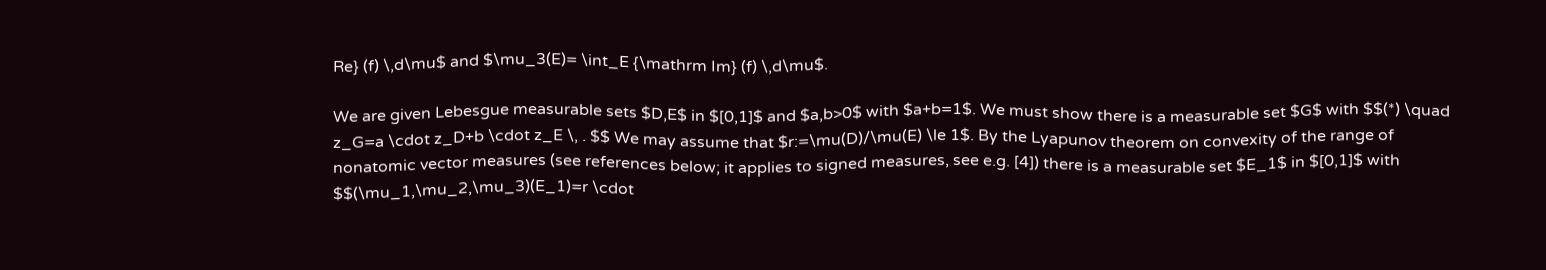Re} (f) \,d\mu$ and $\mu_3(E)= \int_E {\mathrm Im} (f) \,d\mu$.

We are given Lebesgue measurable sets $D,E$ in $[0,1]$ and $a,b>0$ with $a+b=1$. We must show there is a measurable set $G$ with $$(*) \quad z_G=a \cdot z_D+b \cdot z_E \, . $$ We may assume that $r:=\mu(D)/\mu(E) \le 1$. By the Lyapunov theorem on convexity of the range of nonatomic vector measures (see references below; it applies to signed measures, see e.g. [4]) there is a measurable set $E_1$ in $[0,1]$ with $$(\mu_1,\mu_2,\mu_3)(E_1)=r \cdot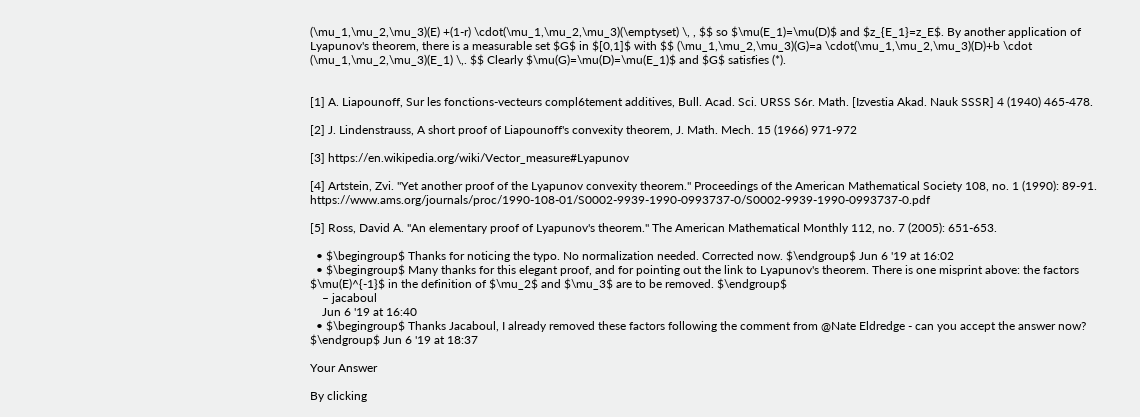(\mu_1,\mu_2,\mu_3)(E) +(1-r) \cdot(\mu_1,\mu_2,\mu_3)(\emptyset) \, , $$ so $\mu(E_1)=\mu(D)$ and $z_{E_1}=z_E$. By another application of Lyapunov's theorem, there is a measurable set $G$ in $[0,1]$ with $$ (\mu_1,\mu_2,\mu_3)(G)=a \cdot(\mu_1,\mu_2,\mu_3)(D)+b \cdot (\mu_1,\mu_2,\mu_3)(E_1) \,. $$ Clearly $\mu(G)=\mu(D)=\mu(E_1)$ and $G$ satisfies (*).


[1] A. Liapounoff, Sur les fonctions-vecteurs compl6tement additives, Bull. Acad. Sci. URSS S6r. Math. [Izvestia Akad. Nauk SSSR] 4 (1940) 465-478.

[2] J. Lindenstrauss, A short proof of Liapounoff's convexity theorem, J. Math. Mech. 15 (1966) 971-972

[3] https://en.wikipedia.org/wiki/Vector_measure#Lyapunov

[4] Artstein, Zvi. "Yet another proof of the Lyapunov convexity theorem." Proceedings of the American Mathematical Society 108, no. 1 (1990): 89-91. https://www.ams.org/journals/proc/1990-108-01/S0002-9939-1990-0993737-0/S0002-9939-1990-0993737-0.pdf

[5] Ross, David A. "An elementary proof of Lyapunov's theorem." The American Mathematical Monthly 112, no. 7 (2005): 651-653.

  • $\begingroup$ Thanks for noticing the typo. No normalization needed. Corrected now. $\endgroup$ Jun 6 '19 at 16:02
  • $\begingroup$ Many thanks for this elegant proof, and for pointing out the link to Lyapunov's theorem. There is one misprint above: the factors $\mu(E)^{-1}$ in the definition of $\mu_2$ and $\mu_3$ are to be removed. $\endgroup$
    – jacaboul
    Jun 6 '19 at 16:40
  • $\begingroup$ Thanks Jacaboul, I already removed these factors following the comment from @Nate Eldredge - can you accept the answer now? $\endgroup$ Jun 6 '19 at 18:37

Your Answer

By clicking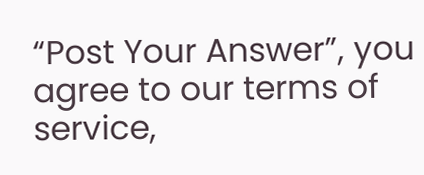“Post Your Answer”, you agree to our terms of service,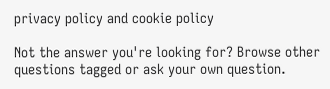privacy policy and cookie policy

Not the answer you're looking for? Browse other questions tagged or ask your own question.